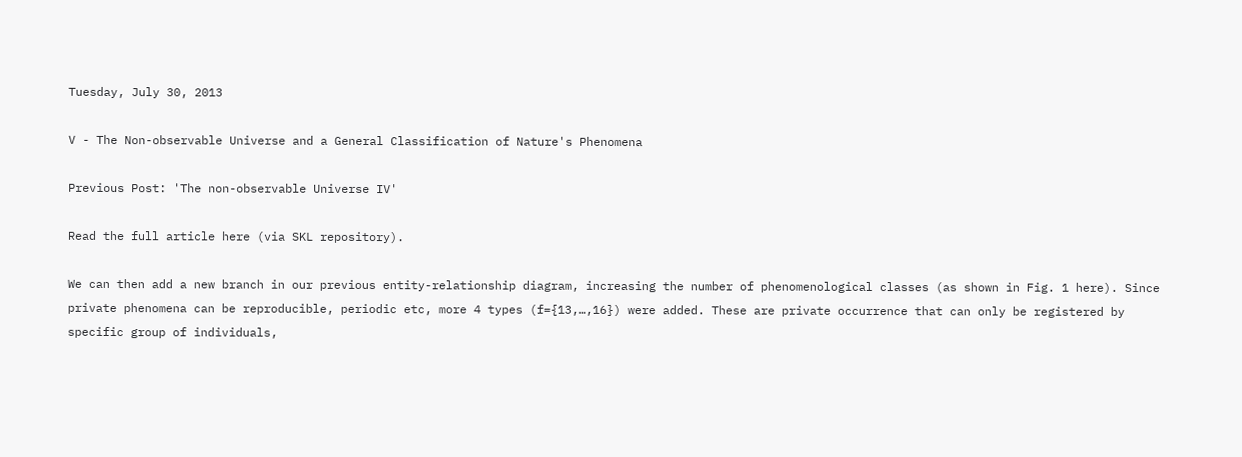Tuesday, July 30, 2013

V - The Non-observable Universe and a General Classification of Nature's Phenomena

Previous Post: 'The non-observable Universe IV'

Read the full article here (via SKL repository).

We can then add a new branch in our previous entity-relationship diagram, increasing the number of phenomenological classes (as shown in Fig. 1 here). Since private phenomena can be reproducible, periodic etc, more 4 types (f={13,…,16}) were added. These are private occurrence that can only be registered by specific group of individuals,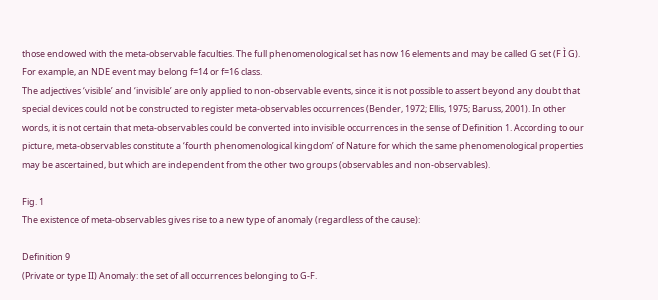those endowed with the meta-observable faculties. The full phenomenological set has now 16 elements and may be called G set (F Ì G). For example, an NDE event may belong f=14 or f=16 class.
The adjectives ‘visible’ and ‘invisible’ are only applied to non-observable events, since it is not possible to assert beyond any doubt that special devices could not be constructed to register meta-observables occurrences (Bender, 1972; Ellis, 1975; Baruss, 2001). In other words, it is not certain that meta-observables could be converted into invisible occurrences in the sense of Definition 1. According to our picture, meta-observables constitute a ‘fourth phenomenological kingdom’ of Nature for which the same phenomenological properties may be ascertained, but which are independent from the other two groups (observables and non-observables).

Fig. 1
The existence of meta-observables gives rise to a new type of anomaly (regardless of the cause):

Definition 9
(Private or type II) Anomaly: the set of all occurrences belonging to G-F.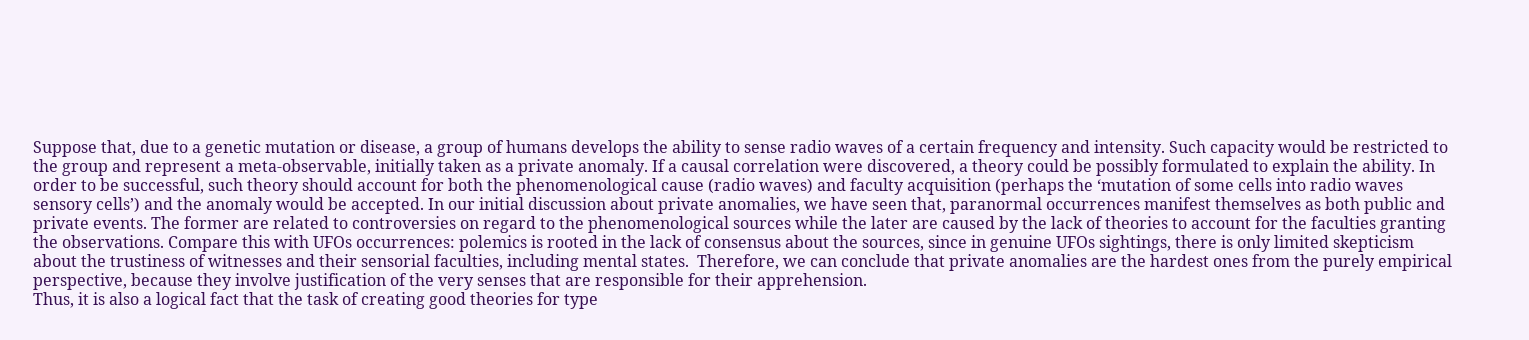Suppose that, due to a genetic mutation or disease, a group of humans develops the ability to sense radio waves of a certain frequency and intensity. Such capacity would be restricted to the group and represent a meta-observable, initially taken as a private anomaly. If a causal correlation were discovered, a theory could be possibly formulated to explain the ability. In order to be successful, such theory should account for both the phenomenological cause (radio waves) and faculty acquisition (perhaps the ‘mutation of some cells into radio waves sensory cells’) and the anomaly would be accepted. In our initial discussion about private anomalies, we have seen that, paranormal occurrences manifest themselves as both public and private events. The former are related to controversies on regard to the phenomenological sources while the later are caused by the lack of theories to account for the faculties granting the observations. Compare this with UFOs occurrences: polemics is rooted in the lack of consensus about the sources, since in genuine UFOs sightings, there is only limited skepticism about the trustiness of witnesses and their sensorial faculties, including mental states.  Therefore, we can conclude that private anomalies are the hardest ones from the purely empirical perspective, because they involve justification of the very senses that are responsible for their apprehension.
Thus, it is also a logical fact that the task of creating good theories for type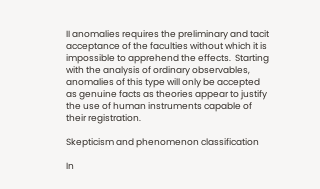II anomalies requires the preliminary and tacit acceptance of the faculties without which it is impossible to apprehend the effects.  Starting with the analysis of ordinary observables, anomalies of this type will only be accepted as genuine facts as theories appear to justify the use of human instruments capable of their registration.

Skepticism and phenomenon classification

In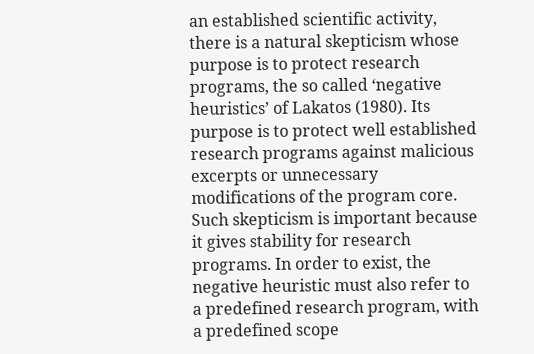an established scientific activity, there is a natural skepticism whose purpose is to protect research programs, the so called ‘negative heuristics’ of Lakatos (1980). Its purpose is to protect well established research programs against malicious excerpts or unnecessary modifications of the program core. Such skepticism is important because it gives stability for research programs. In order to exist, the negative heuristic must also refer to a predefined research program, with a predefined scope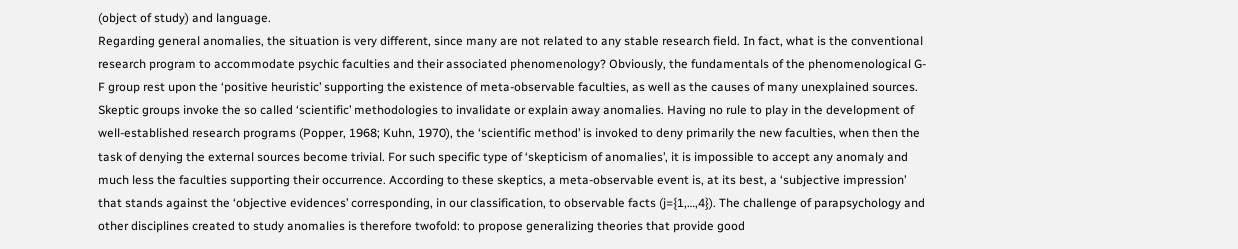(object of study) and language.
Regarding general anomalies, the situation is very different, since many are not related to any stable research field. In fact, what is the conventional research program to accommodate psychic faculties and their associated phenomenology? Obviously, the fundamentals of the phenomenological G-F group rest upon the ‘positive heuristic’ supporting the existence of meta-observable faculties, as well as the causes of many unexplained sources. Skeptic groups invoke the so called ‘scientific’ methodologies to invalidate or explain away anomalies. Having no rule to play in the development of well-established research programs (Popper, 1968; Kuhn, 1970), the ‘scientific method’ is invoked to deny primarily the new faculties, when then the task of denying the external sources become trivial. For such specific type of ‘skepticism of anomalies’, it is impossible to accept any anomaly and much less the faculties supporting their occurrence. According to these skeptics, a meta-observable event is, at its best, a ‘subjective impression’ that stands against the ‘objective evidences’ corresponding, in our classification, to observable facts (j={1,…,4}). The challenge of parapsychology and other disciplines created to study anomalies is therefore twofold: to propose generalizing theories that provide good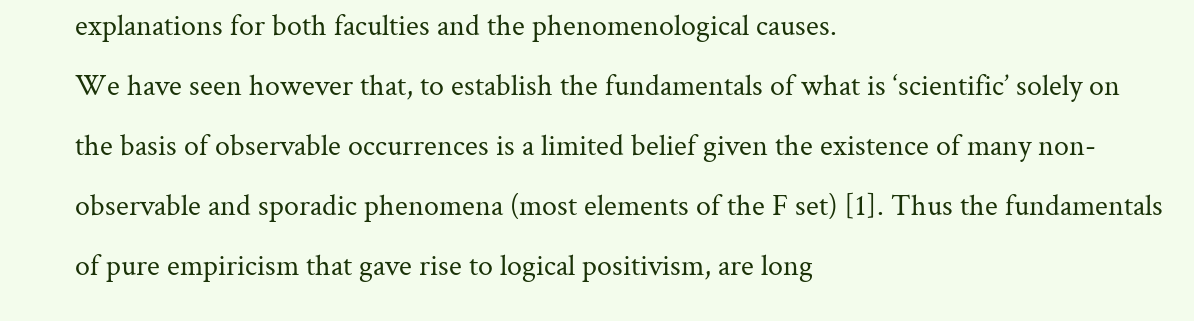explanations for both faculties and the phenomenological causes.
We have seen however that, to establish the fundamentals of what is ‘scientific’ solely on the basis of observable occurrences is a limited belief given the existence of many non-observable and sporadic phenomena (most elements of the F set) [1]. Thus the fundamentals of pure empiricism that gave rise to logical positivism, are long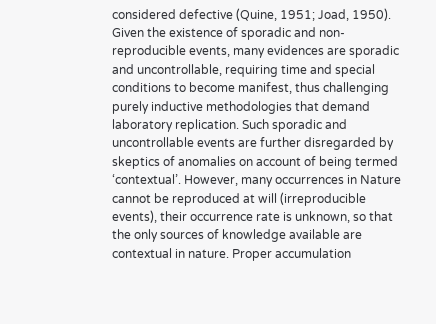considered defective (Quine, 1951; Joad, 1950). Given the existence of sporadic and non-reproducible events, many evidences are sporadic and uncontrollable, requiring time and special conditions to become manifest, thus challenging purely inductive methodologies that demand laboratory replication. Such sporadic and uncontrollable events are further disregarded by skeptics of anomalies on account of being termed ‘contextual’. However, many occurrences in Nature cannot be reproduced at will (irreproducible events), their occurrence rate is unknown, so that the only sources of knowledge available are contextual in nature. Proper accumulation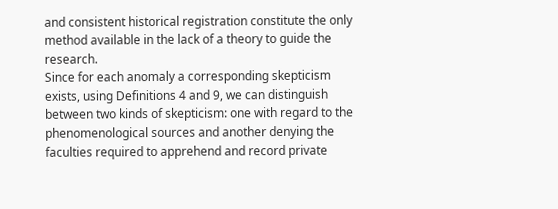and consistent historical registration constitute the only method available in the lack of a theory to guide the research.
Since for each anomaly a corresponding skepticism exists, using Definitions 4 and 9, we can distinguish between two kinds of skepticism: one with regard to the phenomenological sources and another denying the faculties required to apprehend and record private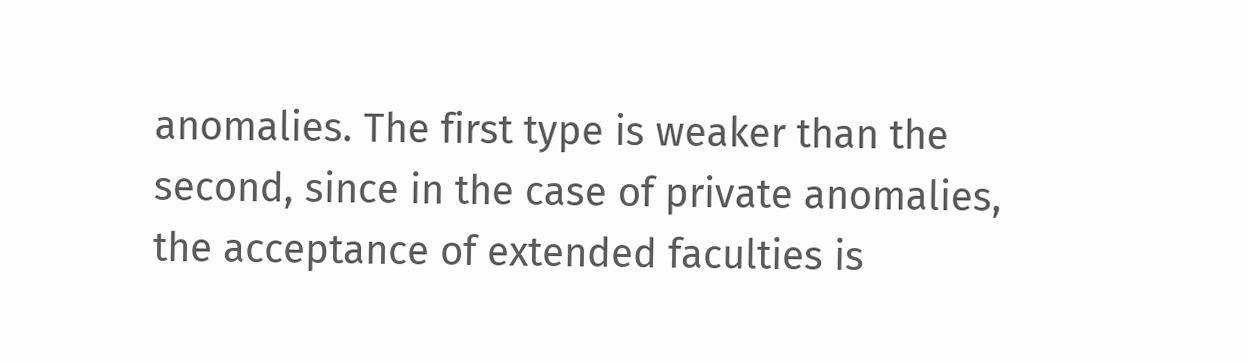anomalies. The first type is weaker than the second, since in the case of private anomalies, the acceptance of extended faculties is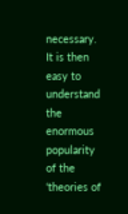necessary. It is then easy to understand the enormous popularity of the ‘theories of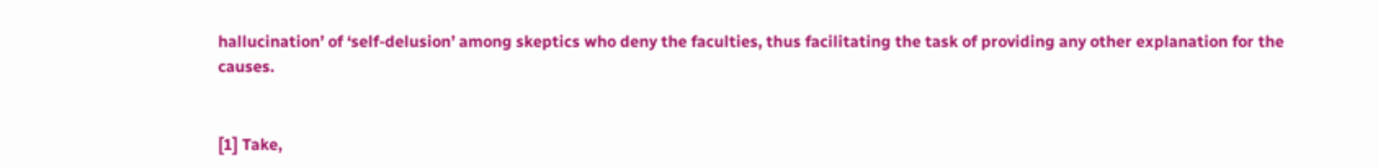hallucination’ of ‘self-delusion’ among skeptics who deny the faculties, thus facilitating the task of providing any other explanation for the causes.


[1] Take,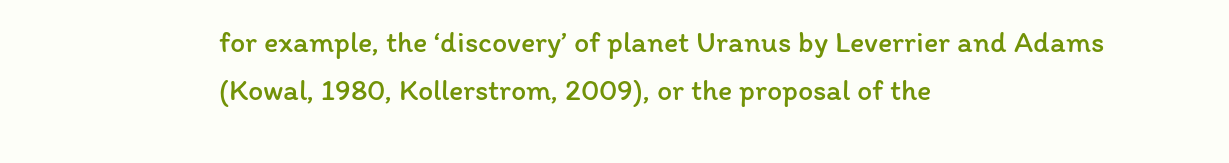for example, the ‘discovery’ of planet Uranus by Leverrier and Adams (Kowal, 1980, Kollerstrom, 2009), or the proposal of the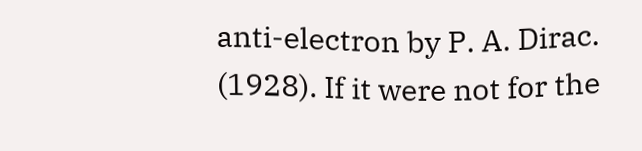anti-electron by P. A. Dirac. (1928). If it were not for the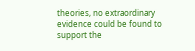theories, no extraordinary evidence could be found to support the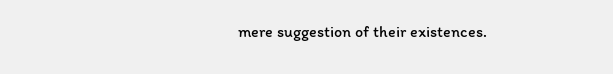mere suggestion of their existences.